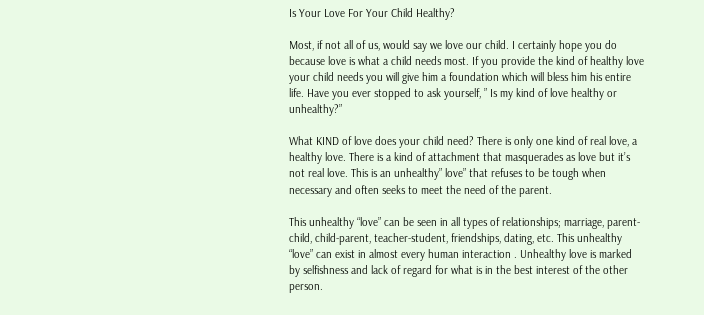Is Your Love For Your Child Healthy?

Most, if not all of us, would say we love our child. I certainly hope you do because love is what a child needs most. If you provide the kind of healthy love your child needs you will give him a foundation which will bless him his entire life. Have you ever stopped to ask yourself, ” Is my kind of love healthy or unhealthy?”

What KIND of love does your child need? There is only one kind of real love, a healthy love. There is a kind of attachment that masquerades as love but it’s not real love. This is an unhealthy” love” that refuses to be tough when necessary and often seeks to meet the need of the parent.

This unhealthy “love” can be seen in all types of relationships; marriage, parent-child, child-parent, teacher-student, friendships, dating, etc. This unhealthy “love” can exist in almost every human interaction . Unhealthy love is marked by selfishness and lack of regard for what is in the best interest of the other person.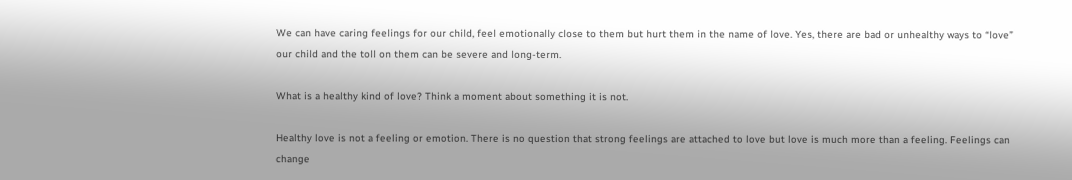We can have caring feelings for our child, feel emotionally close to them but hurt them in the name of love. Yes, there are bad or unhealthy ways to “love” our child and the toll on them can be severe and long-term.

What is a healthy kind of love? Think a moment about something it is not.

Healthy love is not a feeling or emotion. There is no question that strong feelings are attached to love but love is much more than a feeling. Feelings can change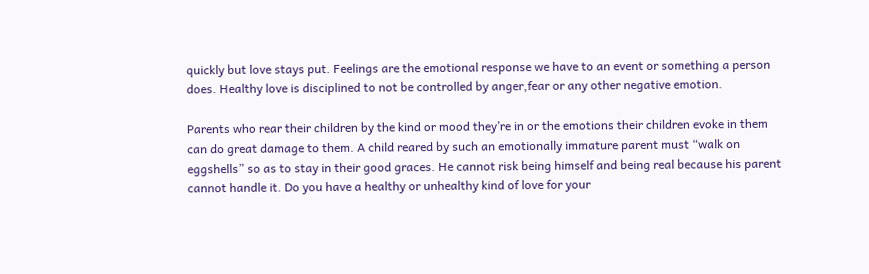quickly but love stays put. Feelings are the emotional response we have to an event or something a person does. Healthy love is disciplined to not be controlled by anger,fear or any other negative emotion.

Parents who rear their children by the kind or mood they’re in or the emotions their children evoke in them can do great damage to them. A child reared by such an emotionally immature parent must “walk on eggshells” so as to stay in their good graces. He cannot risk being himself and being real because his parent cannot handle it. Do you have a healthy or unhealthy kind of love for your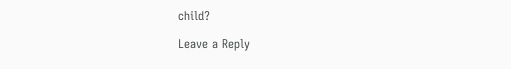child?

Leave a Reply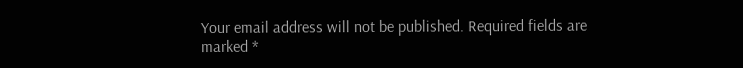Your email address will not be published. Required fields are marked *